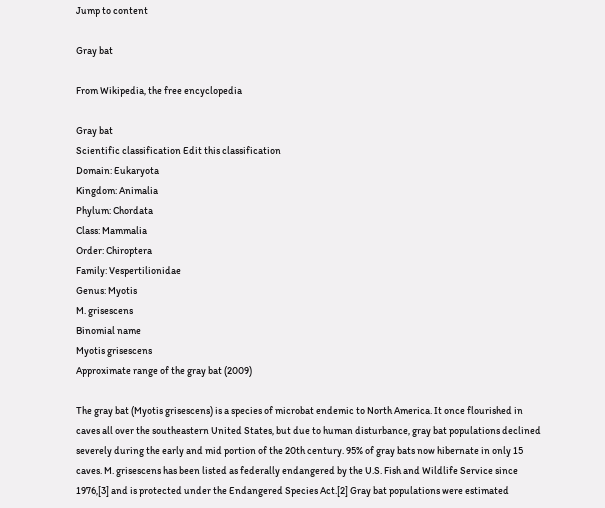Jump to content

Gray bat

From Wikipedia, the free encyclopedia

Gray bat
Scientific classification Edit this classification
Domain: Eukaryota
Kingdom: Animalia
Phylum: Chordata
Class: Mammalia
Order: Chiroptera
Family: Vespertilionidae
Genus: Myotis
M. grisescens
Binomial name
Myotis grisescens
Approximate range of the gray bat (2009)

The gray bat (Myotis grisescens) is a species of microbat endemic to North America. It once flourished in caves all over the southeastern United States, but due to human disturbance, gray bat populations declined severely during the early and mid portion of the 20th century. 95% of gray bats now hibernate in only 15 caves. M. grisescens has been listed as federally endangered by the U.S. Fish and Wildlife Service since 1976,[3] and is protected under the Endangered Species Act.[2] Gray bat populations were estimated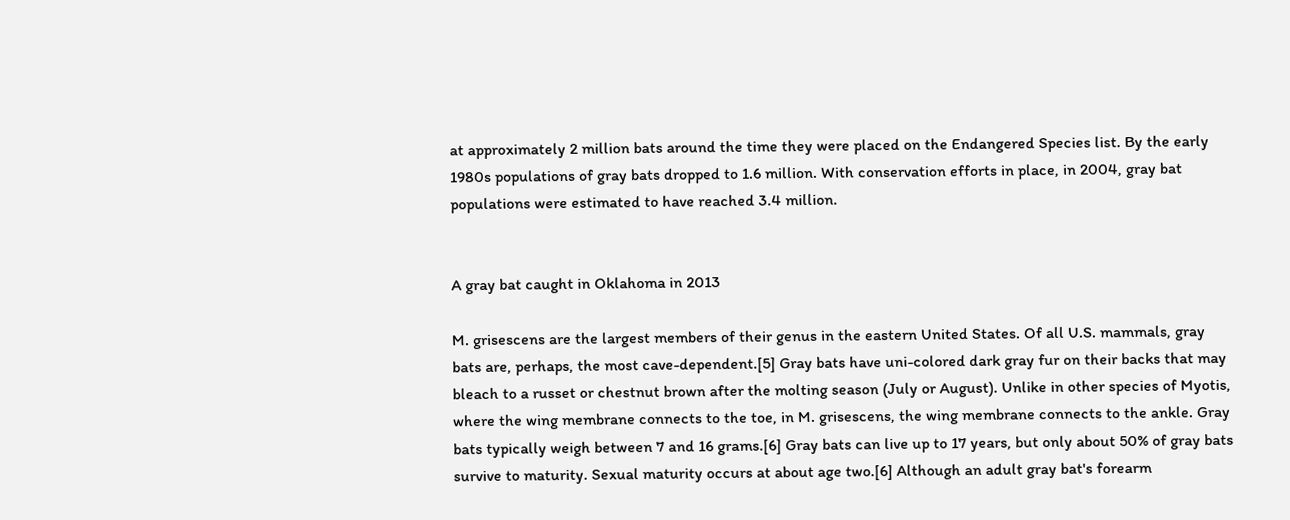at approximately 2 million bats around the time they were placed on the Endangered Species list. By the early 1980s populations of gray bats dropped to 1.6 million. With conservation efforts in place, in 2004, gray bat populations were estimated to have reached 3.4 million.


A gray bat caught in Oklahoma in 2013

M. grisescens are the largest members of their genus in the eastern United States. Of all U.S. mammals, gray bats are, perhaps, the most cave-dependent.[5] Gray bats have uni-colored dark gray fur on their backs that may bleach to a russet or chestnut brown after the molting season (July or August). Unlike in other species of Myotis, where the wing membrane connects to the toe, in M. grisescens, the wing membrane connects to the ankle. Gray bats typically weigh between 7 and 16 grams.[6] Gray bats can live up to 17 years, but only about 50% of gray bats survive to maturity. Sexual maturity occurs at about age two.[6] Although an adult gray bat's forearm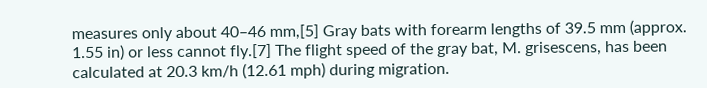measures only about 40–46 mm,[5] Gray bats with forearm lengths of 39.5 mm (approx. 1.55 in) or less cannot fly.[7] The flight speed of the gray bat, M. grisescens, has been calculated at 20.3 km/h (12.61 mph) during migration.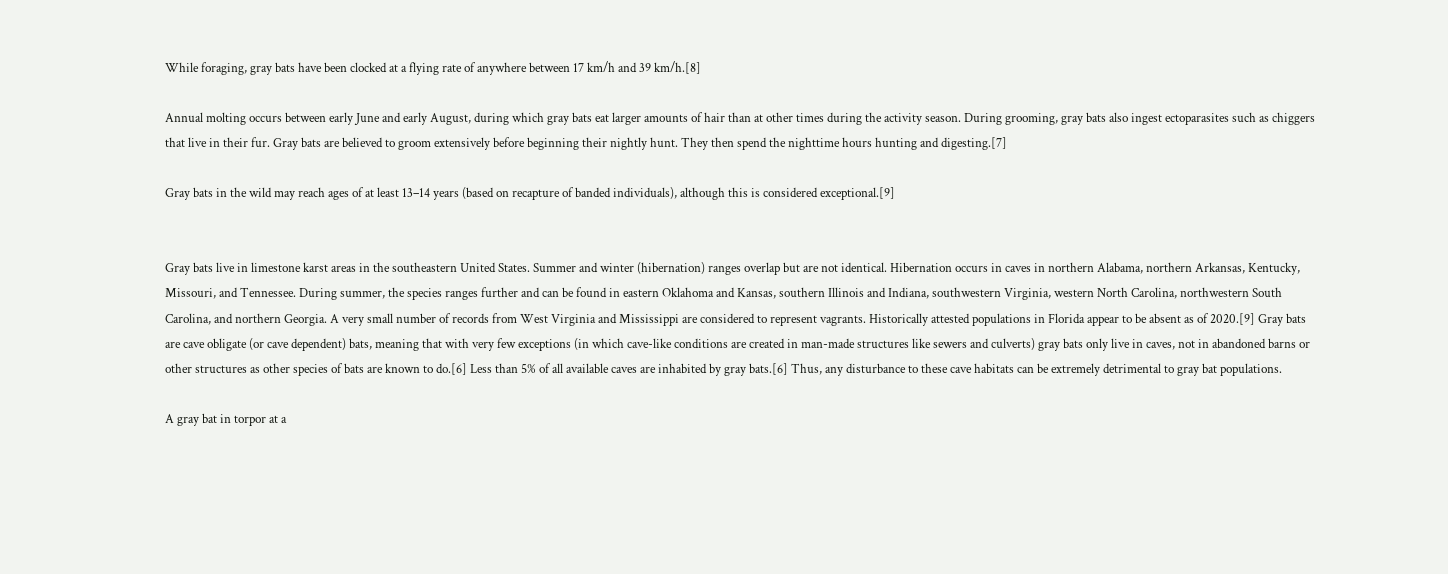While foraging, gray bats have been clocked at a flying rate of anywhere between 17 km/h and 39 km/h.[8]

Annual molting occurs between early June and early August, during which gray bats eat larger amounts of hair than at other times during the activity season. During grooming, gray bats also ingest ectoparasites such as chiggers that live in their fur. Gray bats are believed to groom extensively before beginning their nightly hunt. They then spend the nighttime hours hunting and digesting.[7]

Gray bats in the wild may reach ages of at least 13–14 years (based on recapture of banded individuals), although this is considered exceptional.[9]


Gray bats live in limestone karst areas in the southeastern United States. Summer and winter (hibernation) ranges overlap but are not identical. Hibernation occurs in caves in northern Alabama, northern Arkansas, Kentucky, Missouri, and Tennessee. During summer, the species ranges further and can be found in eastern Oklahoma and Kansas, southern Illinois and Indiana, southwestern Virginia, western North Carolina, northwestern South Carolina, and northern Georgia. A very small number of records from West Virginia and Mississippi are considered to represent vagrants. Historically attested populations in Florida appear to be absent as of 2020.[9] Gray bats are cave obligate (or cave dependent) bats, meaning that with very few exceptions (in which cave-like conditions are created in man-made structures like sewers and culverts) gray bats only live in caves, not in abandoned barns or other structures as other species of bats are known to do.[6] Less than 5% of all available caves are inhabited by gray bats.[6] Thus, any disturbance to these cave habitats can be extremely detrimental to gray bat populations.

A gray bat in torpor at a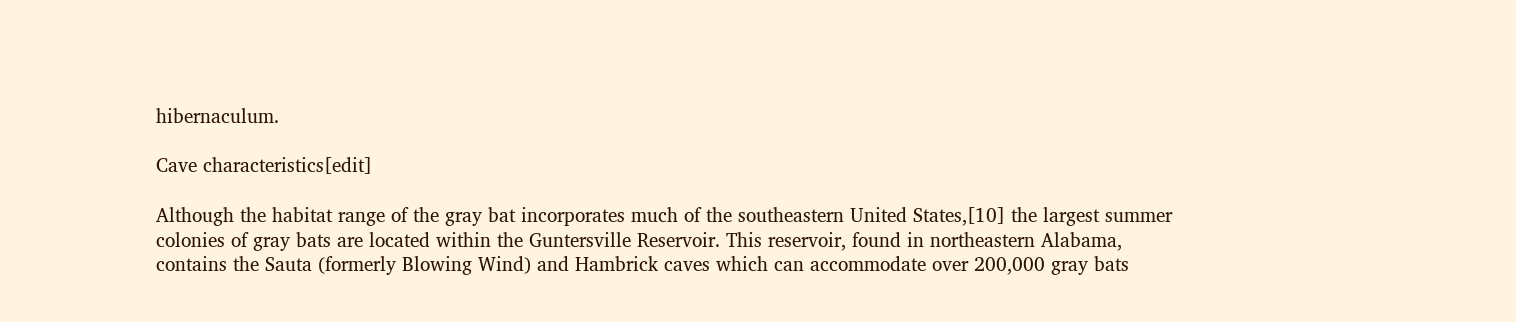hibernaculum.

Cave characteristics[edit]

Although the habitat range of the gray bat incorporates much of the southeastern United States,[10] the largest summer colonies of gray bats are located within the Guntersville Reservoir. This reservoir, found in northeastern Alabama, contains the Sauta (formerly Blowing Wind) and Hambrick caves which can accommodate over 200,000 gray bats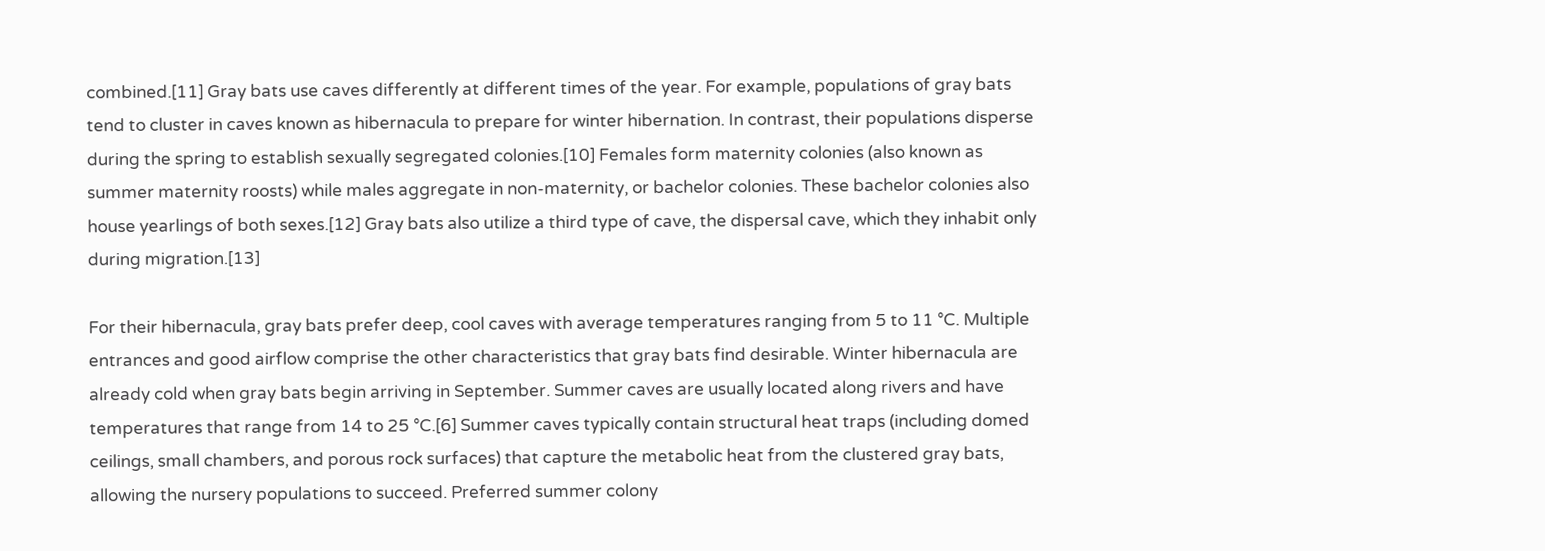combined.[11] Gray bats use caves differently at different times of the year. For example, populations of gray bats tend to cluster in caves known as hibernacula to prepare for winter hibernation. In contrast, their populations disperse during the spring to establish sexually segregated colonies.[10] Females form maternity colonies (also known as summer maternity roosts) while males aggregate in non-maternity, or bachelor colonies. These bachelor colonies also house yearlings of both sexes.[12] Gray bats also utilize a third type of cave, the dispersal cave, which they inhabit only during migration.[13]

For their hibernacula, gray bats prefer deep, cool caves with average temperatures ranging from 5 to 11 °C. Multiple entrances and good airflow comprise the other characteristics that gray bats find desirable. Winter hibernacula are already cold when gray bats begin arriving in September. Summer caves are usually located along rivers and have temperatures that range from 14 to 25 °C.[6] Summer caves typically contain structural heat traps (including domed ceilings, small chambers, and porous rock surfaces) that capture the metabolic heat from the clustered gray bats, allowing the nursery populations to succeed. Preferred summer colony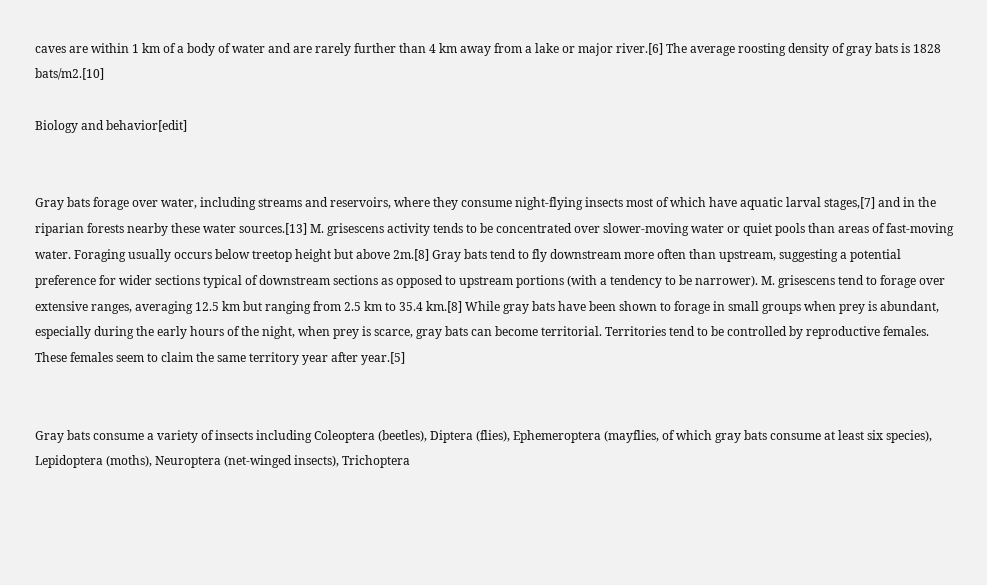caves are within 1 km of a body of water and are rarely further than 4 km away from a lake or major river.[6] The average roosting density of gray bats is 1828 bats/m2.[10]

Biology and behavior[edit]


Gray bats forage over water, including streams and reservoirs, where they consume night-flying insects most of which have aquatic larval stages,[7] and in the riparian forests nearby these water sources.[13] M. grisescens activity tends to be concentrated over slower-moving water or quiet pools than areas of fast-moving water. Foraging usually occurs below treetop height but above 2m.[8] Gray bats tend to fly downstream more often than upstream, suggesting a potential preference for wider sections typical of downstream sections as opposed to upstream portions (with a tendency to be narrower). M. grisescens tend to forage over extensive ranges, averaging 12.5 km but ranging from 2.5 km to 35.4 km.[8] While gray bats have been shown to forage in small groups when prey is abundant, especially during the early hours of the night, when prey is scarce, gray bats can become territorial. Territories tend to be controlled by reproductive females. These females seem to claim the same territory year after year.[5]


Gray bats consume a variety of insects including Coleoptera (beetles), Diptera (flies), Ephemeroptera (mayflies, of which gray bats consume at least six species), Lepidoptera (moths), Neuroptera (net-winged insects), Trichoptera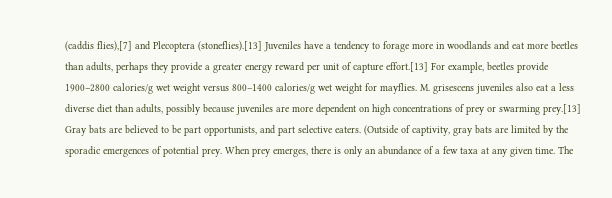(caddis flies),[7] and Plecoptera (stoneflies).[13] Juveniles have a tendency to forage more in woodlands and eat more beetles than adults, perhaps they provide a greater energy reward per unit of capture effort.[13] For example, beetles provide 1900–2800 calories/g wet weight versus 800–1400 calories/g wet weight for mayflies. M. grisescens juveniles also eat a less diverse diet than adults, possibly because juveniles are more dependent on high concentrations of prey or swarming prey.[13] Gray bats are believed to be part opportunists, and part selective eaters. (Outside of captivity, gray bats are limited by the sporadic emergences of potential prey. When prey emerges, there is only an abundance of a few taxa at any given time. The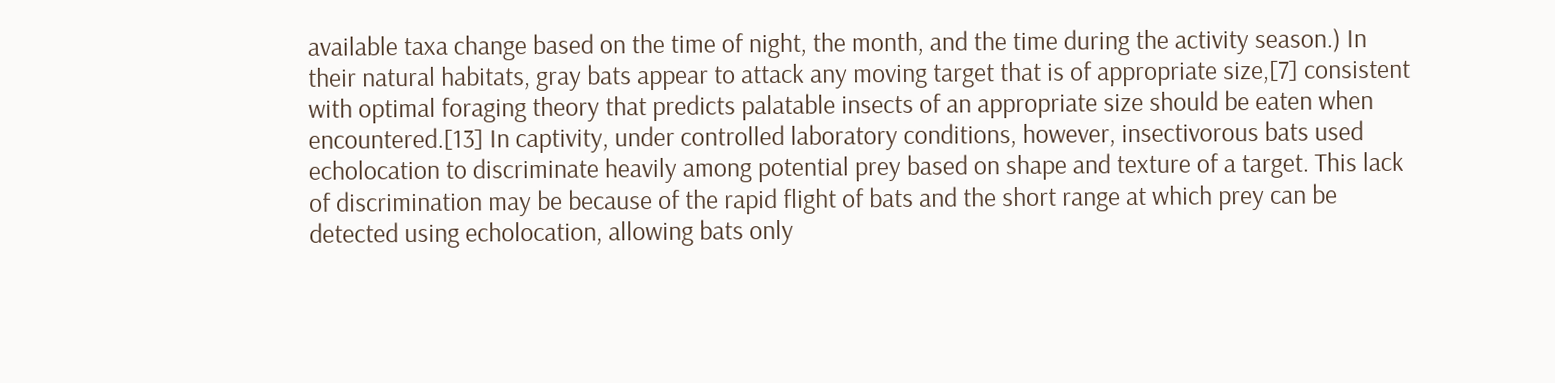available taxa change based on the time of night, the month, and the time during the activity season.) In their natural habitats, gray bats appear to attack any moving target that is of appropriate size,[7] consistent with optimal foraging theory that predicts palatable insects of an appropriate size should be eaten when encountered.[13] In captivity, under controlled laboratory conditions, however, insectivorous bats used echolocation to discriminate heavily among potential prey based on shape and texture of a target. This lack of discrimination may be because of the rapid flight of bats and the short range at which prey can be detected using echolocation, allowing bats only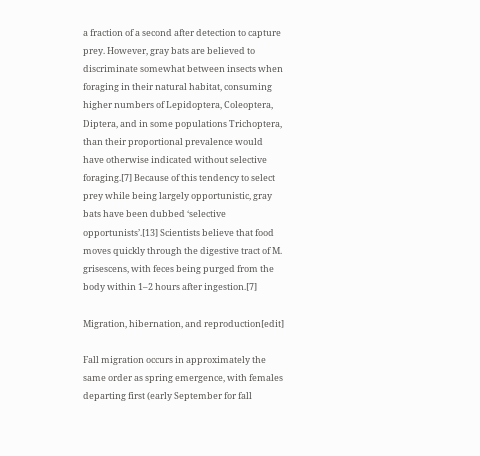a fraction of a second after detection to capture prey. However, gray bats are believed to discriminate somewhat between insects when foraging in their natural habitat, consuming higher numbers of Lepidoptera, Coleoptera, Diptera, and in some populations Trichoptera, than their proportional prevalence would have otherwise indicated without selective foraging.[7] Because of this tendency to select prey while being largely opportunistic, gray bats have been dubbed ‘selective opportunists’.[13] Scientists believe that food moves quickly through the digestive tract of M. grisescens, with feces being purged from the body within 1–2 hours after ingestion.[7]

Migration, hibernation, and reproduction[edit]

Fall migration occurs in approximately the same order as spring emergence, with females departing first (early September for fall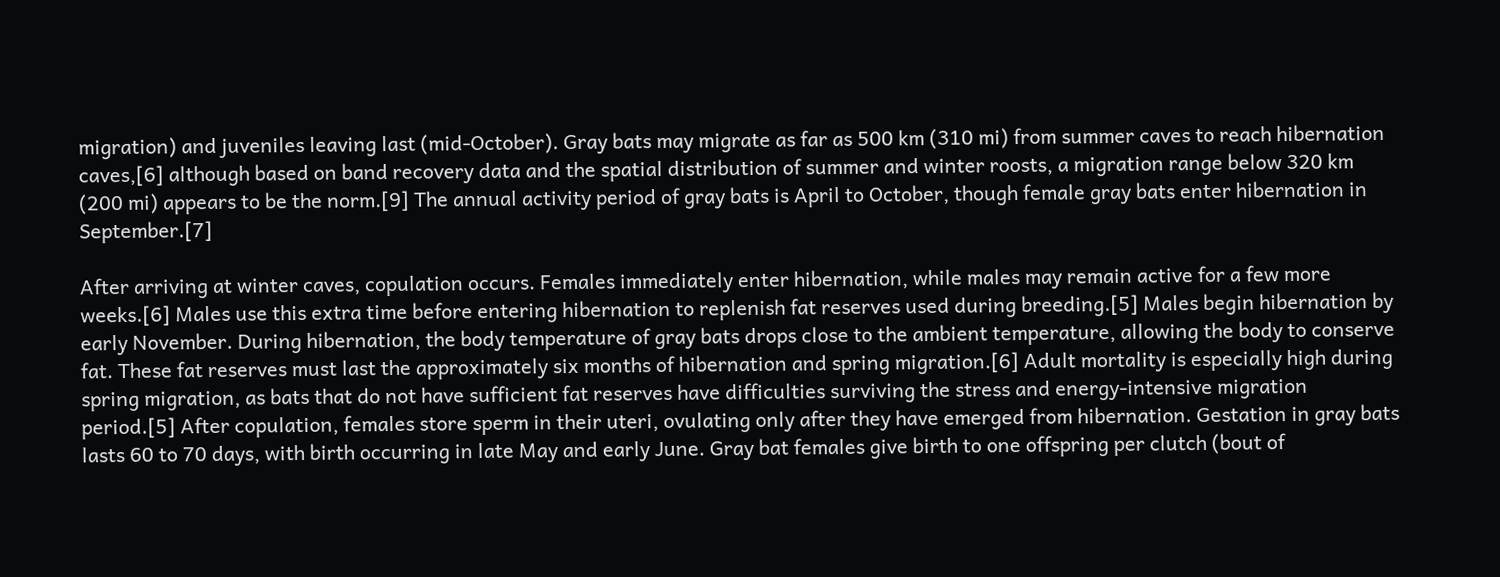migration) and juveniles leaving last (mid-October). Gray bats may migrate as far as 500 km (310 mi) from summer caves to reach hibernation caves,[6] although based on band recovery data and the spatial distribution of summer and winter roosts, a migration range below 320 km (200 mi) appears to be the norm.[9] The annual activity period of gray bats is April to October, though female gray bats enter hibernation in September.[7]

After arriving at winter caves, copulation occurs. Females immediately enter hibernation, while males may remain active for a few more weeks.[6] Males use this extra time before entering hibernation to replenish fat reserves used during breeding.[5] Males begin hibernation by early November. During hibernation, the body temperature of gray bats drops close to the ambient temperature, allowing the body to conserve fat. These fat reserves must last the approximately six months of hibernation and spring migration.[6] Adult mortality is especially high during spring migration, as bats that do not have sufficient fat reserves have difficulties surviving the stress and energy-intensive migration period.[5] After copulation, females store sperm in their uteri, ovulating only after they have emerged from hibernation. Gestation in gray bats lasts 60 to 70 days, with birth occurring in late May and early June. Gray bat females give birth to one offspring per clutch (bout of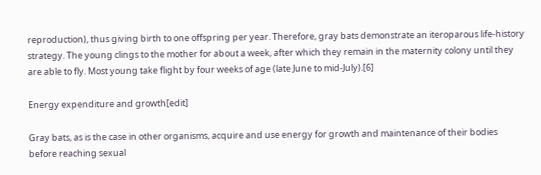reproduction), thus giving birth to one offspring per year. Therefore, gray bats demonstrate an iteroparous life-history strategy. The young clings to the mother for about a week, after which they remain in the maternity colony until they are able to fly. Most young take flight by four weeks of age (late June to mid-July).[6]

Energy expenditure and growth[edit]

Gray bats, as is the case in other organisms, acquire and use energy for growth and maintenance of their bodies before reaching sexual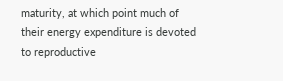maturity, at which point much of their energy expenditure is devoted to reproductive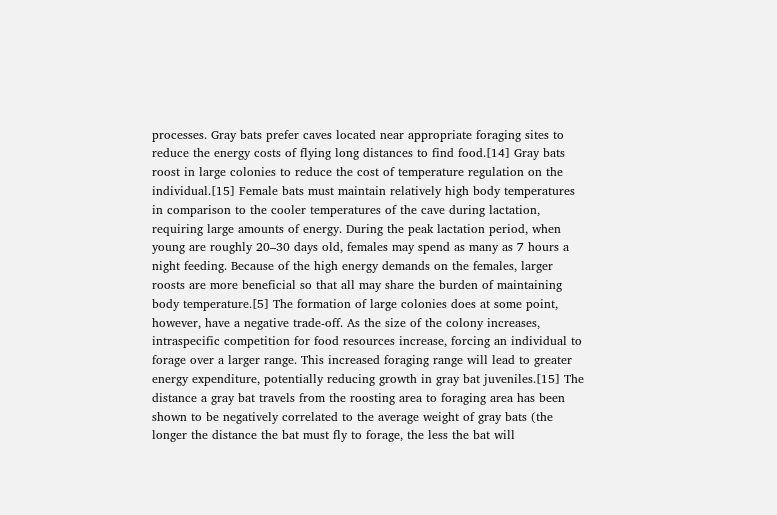processes. Gray bats prefer caves located near appropriate foraging sites to reduce the energy costs of flying long distances to find food.[14] Gray bats roost in large colonies to reduce the cost of temperature regulation on the individual.[15] Female bats must maintain relatively high body temperatures in comparison to the cooler temperatures of the cave during lactation, requiring large amounts of energy. During the peak lactation period, when young are roughly 20–30 days old, females may spend as many as 7 hours a night feeding. Because of the high energy demands on the females, larger roosts are more beneficial so that all may share the burden of maintaining body temperature.[5] The formation of large colonies does at some point, however, have a negative trade-off. As the size of the colony increases, intraspecific competition for food resources increase, forcing an individual to forage over a larger range. This increased foraging range will lead to greater energy expenditure, potentially reducing growth in gray bat juveniles.[15] The distance a gray bat travels from the roosting area to foraging area has been shown to be negatively correlated to the average weight of gray bats (the longer the distance the bat must fly to forage, the less the bat will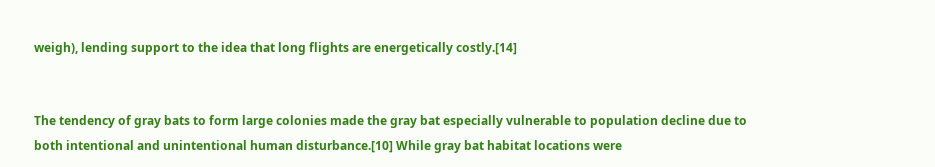weigh), lending support to the idea that long flights are energetically costly.[14]


The tendency of gray bats to form large colonies made the gray bat especially vulnerable to population decline due to both intentional and unintentional human disturbance.[10] While gray bat habitat locations were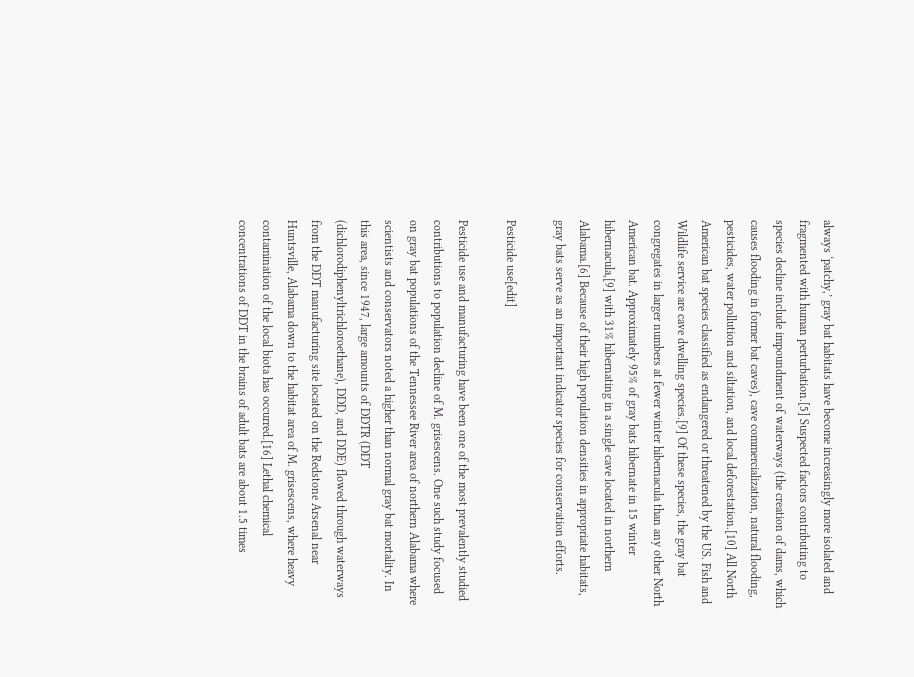always ‘patchy,’ gray bat habitats have become increasingly more isolated and fragmented with human perturbation.[5] Suspected factors contributing to species decline include impoundment of waterways (the creation of dams, which causes flooding in former bat caves), cave commercialization, natural flooding, pesticides, water pollution and siltation, and local deforestation.[10] All North American bat species classified as endangered or threatened by the US. Fish and Wildlife service are cave dwelling species.[9] Of these species, the gray bat congregates in larger numbers at fewer winter hibernacula than any other North American bat. Approximately 95% of gray bats hibernate in 15 winter hibernacula,[9] with 31% hibernating in a single cave located in northern Alabama.[6] Because of their high population densities in appropriate habitats, gray bats serve as an important indicator species for conservation efforts.

Pesticide use[edit]

Pesticide use and manufacturing have been one of the most prevalently studied contributions to population decline of M. grisescens. One such study focused on gray bat populations of the Tennessee River area of northern Alabama where scientists and conservators noted a higher than normal gray bat mortality. In this area, since 1947, large amounts of DDTR (DDT (dichlorodiphenyltrichloroethane), DDD, and DDE) flowed through waterways from the DDT manufacturing site located on the Redstone Arsenal near Huntsville, Alabama down to the habitat area of M. grisescens, where heavy contamination of the local biota has occurred.[16] Lethal chemical concentrations of DDT in the brains of adult bats are about 1.5 times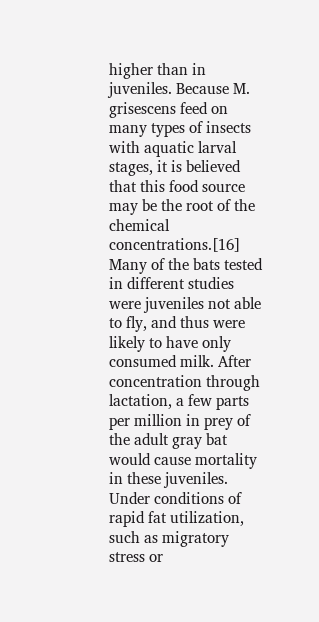higher than in juveniles. Because M. grisescens feed on many types of insects with aquatic larval stages, it is believed that this food source may be the root of the chemical concentrations.[16] Many of the bats tested in different studies were juveniles not able to fly, and thus were likely to have only consumed milk. After concentration through lactation, a few parts per million in prey of the adult gray bat would cause mortality in these juveniles. Under conditions of rapid fat utilization, such as migratory stress or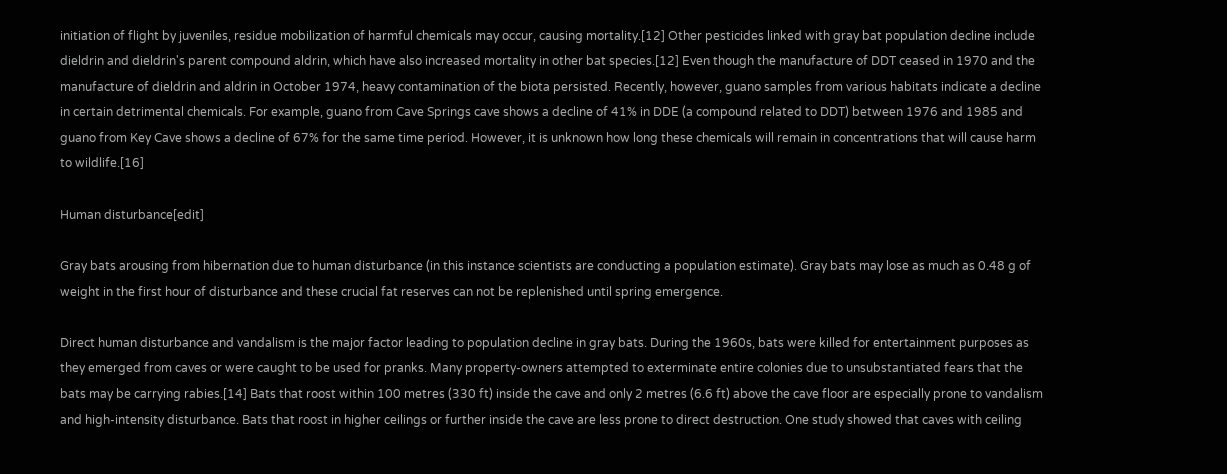initiation of flight by juveniles, residue mobilization of harmful chemicals may occur, causing mortality.[12] Other pesticides linked with gray bat population decline include dieldrin and dieldrin's parent compound aldrin, which have also increased mortality in other bat species.[12] Even though the manufacture of DDT ceased in 1970 and the manufacture of dieldrin and aldrin in October 1974, heavy contamination of the biota persisted. Recently, however, guano samples from various habitats indicate a decline in certain detrimental chemicals. For example, guano from Cave Springs cave shows a decline of 41% in DDE (a compound related to DDT) between 1976 and 1985 and guano from Key Cave shows a decline of 67% for the same time period. However, it is unknown how long these chemicals will remain in concentrations that will cause harm to wildlife.[16]

Human disturbance[edit]

Gray bats arousing from hibernation due to human disturbance (in this instance scientists are conducting a population estimate). Gray bats may lose as much as 0.48 g of weight in the first hour of disturbance and these crucial fat reserves can not be replenished until spring emergence.

Direct human disturbance and vandalism is the major factor leading to population decline in gray bats. During the 1960s, bats were killed for entertainment purposes as they emerged from caves or were caught to be used for pranks. Many property-owners attempted to exterminate entire colonies due to unsubstantiated fears that the bats may be carrying rabies.[14] Bats that roost within 100 metres (330 ft) inside the cave and only 2 metres (6.6 ft) above the cave floor are especially prone to vandalism and high-intensity disturbance. Bats that roost in higher ceilings or further inside the cave are less prone to direct destruction. One study showed that caves with ceiling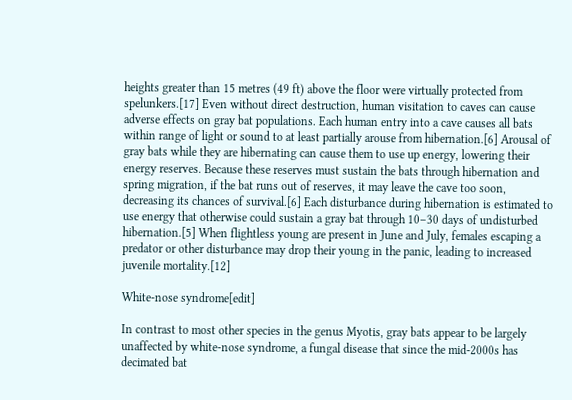heights greater than 15 metres (49 ft) above the floor were virtually protected from spelunkers.[17] Even without direct destruction, human visitation to caves can cause adverse effects on gray bat populations. Each human entry into a cave causes all bats within range of light or sound to at least partially arouse from hibernation.[6] Arousal of gray bats while they are hibernating can cause them to use up energy, lowering their energy reserves. Because these reserves must sustain the bats through hibernation and spring migration, if the bat runs out of reserves, it may leave the cave too soon, decreasing its chances of survival.[6] Each disturbance during hibernation is estimated to use energy that otherwise could sustain a gray bat through 10–30 days of undisturbed hibernation.[5] When flightless young are present in June and July, females escaping a predator or other disturbance may drop their young in the panic, leading to increased juvenile mortality.[12]

White-nose syndrome[edit]

In contrast to most other species in the genus Myotis, gray bats appear to be largely unaffected by white-nose syndrome, a fungal disease that since the mid-2000s has decimated bat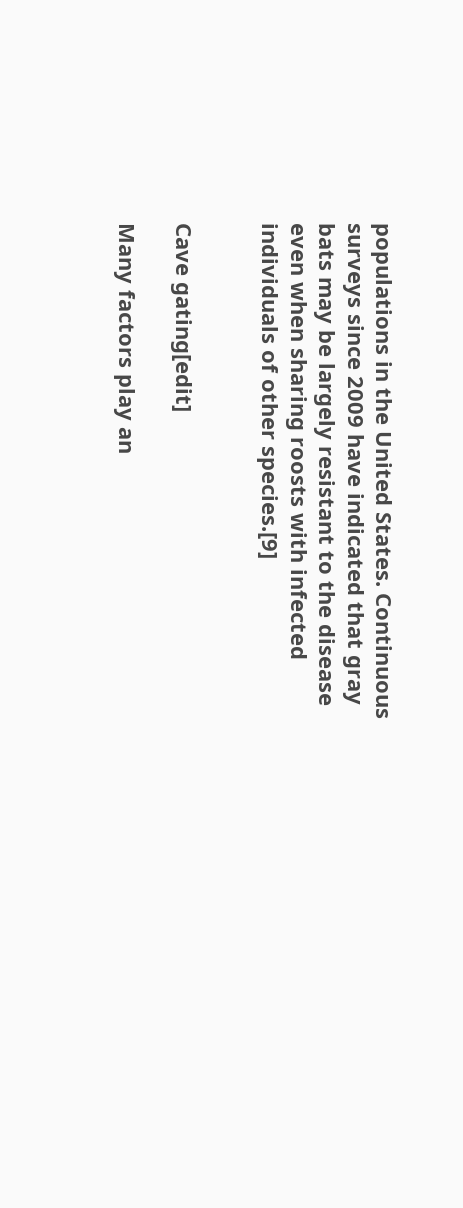populations in the United States. Continuous surveys since 2009 have indicated that gray bats may be largely resistant to the disease even when sharing roosts with infected individuals of other species.[9]


Cave gating[edit]

Many factors play an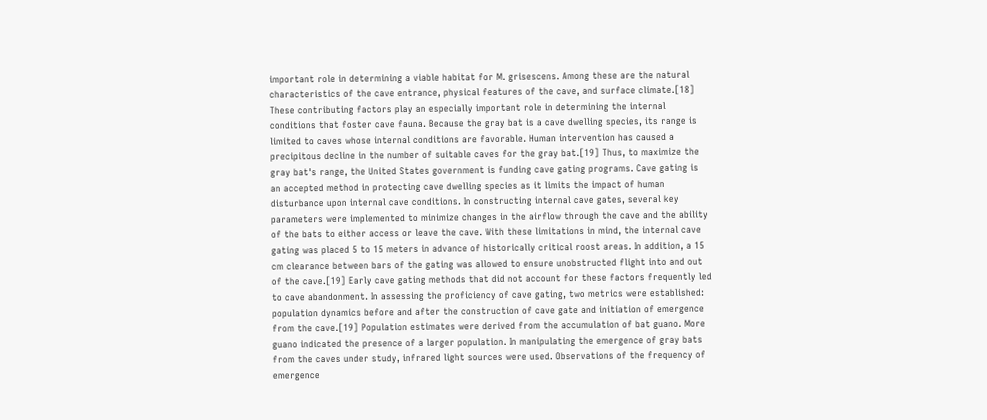important role in determining a viable habitat for M. grisescens. Among these are the natural characteristics of the cave entrance, physical features of the cave, and surface climate.[18] These contributing factors play an especially important role in determining the internal conditions that foster cave fauna. Because the gray bat is a cave dwelling species, its range is limited to caves whose internal conditions are favorable. Human intervention has caused a precipitous decline in the number of suitable caves for the gray bat.[19] Thus, to maximize the gray bat's range, the United States government is funding cave gating programs. Cave gating is an accepted method in protecting cave dwelling species as it limits the impact of human disturbance upon internal cave conditions. In constructing internal cave gates, several key parameters were implemented to minimize changes in the airflow through the cave and the ability of the bats to either access or leave the cave. With these limitations in mind, the internal cave gating was placed 5 to 15 meters in advance of historically critical roost areas. In addition, a 15 cm clearance between bars of the gating was allowed to ensure unobstructed flight into and out of the cave.[19] Early cave gating methods that did not account for these factors frequently led to cave abandonment. In assessing the proficiency of cave gating, two metrics were established: population dynamics before and after the construction of cave gate and initiation of emergence from the cave.[19] Population estimates were derived from the accumulation of bat guano. More guano indicated the presence of a larger population. In manipulating the emergence of gray bats from the caves under study, infrared light sources were used. Observations of the frequency of emergence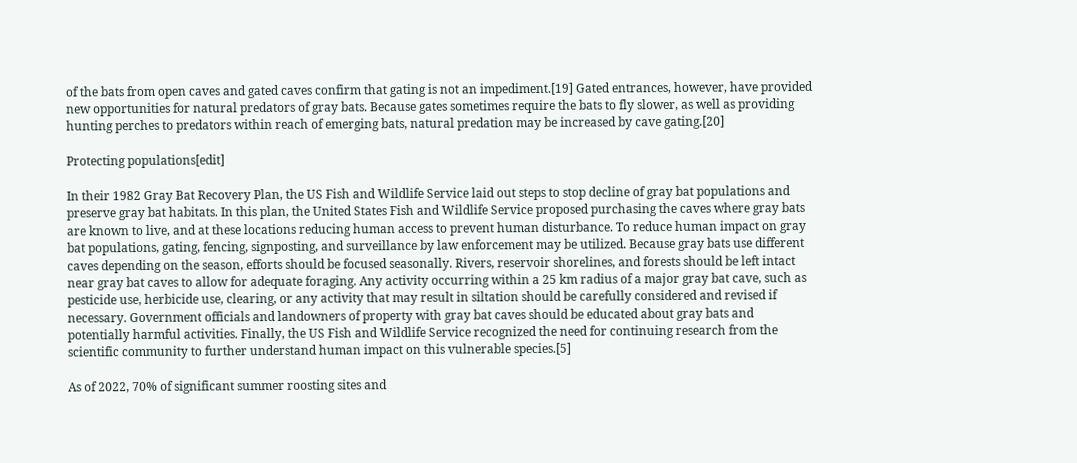of the bats from open caves and gated caves confirm that gating is not an impediment.[19] Gated entrances, however, have provided new opportunities for natural predators of gray bats. Because gates sometimes require the bats to fly slower, as well as providing hunting perches to predators within reach of emerging bats, natural predation may be increased by cave gating.[20]

Protecting populations[edit]

In their 1982 Gray Bat Recovery Plan, the US Fish and Wildlife Service laid out steps to stop decline of gray bat populations and preserve gray bat habitats. In this plan, the United States Fish and Wildlife Service proposed purchasing the caves where gray bats are known to live, and at these locations reducing human access to prevent human disturbance. To reduce human impact on gray bat populations, gating, fencing, signposting, and surveillance by law enforcement may be utilized. Because gray bats use different caves depending on the season, efforts should be focused seasonally. Rivers, reservoir shorelines, and forests should be left intact near gray bat caves to allow for adequate foraging. Any activity occurring within a 25 km radius of a major gray bat cave, such as pesticide use, herbicide use, clearing, or any activity that may result in siltation should be carefully considered and revised if necessary. Government officials and landowners of property with gray bat caves should be educated about gray bats and potentially harmful activities. Finally, the US Fish and Wildlife Service recognized the need for continuing research from the scientific community to further understand human impact on this vulnerable species.[5]

As of 2022, 70% of significant summer roosting sites and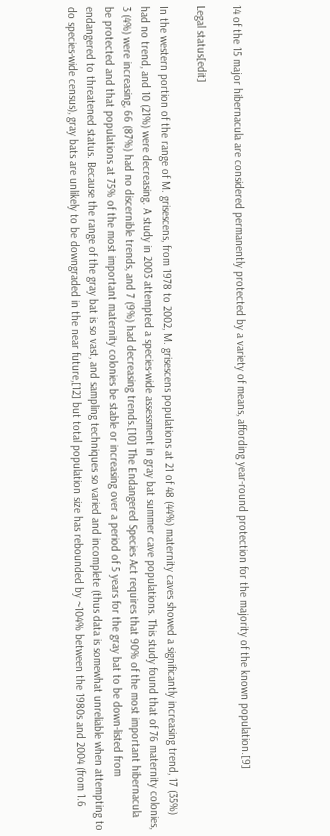14 of the 15 major hibernacula are considered permanently protected by a variety of means, affording year-round protection for the majority of the known population.[9]

Legal status[edit]

In the western portion of the range of M. grisescens, from 1978 to 2002, M. grisescens populations at 21 of 48 (44%) maternity caves showed a significantly increasing trend, 17 (35%) had no trend, and 10 (21%) were decreasing. A study in 2003 attempted a species-wide assessment in gray bat summer cave populations. This study found that of 76 maternity colonies, 3 (4%) were increasing, 66 (87%) had no discernible trends, and 7 (9%) had decreasing trends.[10] The Endangered Species Act requires that 90% of the most important hibernacula be protected and that populations at 75% of the most important maternity colonies be stable or increasing over a period of 5 years for the gray bat to be down-listed from endangered to threatened status. Because the range of the gray bat is so vast, and sampling techniques so varied and incomplete (thus data is somewhat unreliable when attempting to do species-wide census), gray bats are unlikely to be downgraded in the near future,[12] but total population size has rebounded by ~104% between the 1980s and 2004 (from 1.6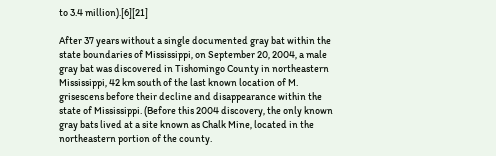to 3.4 million).[6][21]

After 37 years without a single documented gray bat within the state boundaries of Mississippi, on September 20, 2004, a male gray bat was discovered in Tishomingo County in northeastern Mississippi, 42 km south of the last known location of M. grisescens before their decline and disappearance within the state of Mississippi. (Before this 2004 discovery, the only known gray bats lived at a site known as Chalk Mine, located in the northeastern portion of the county.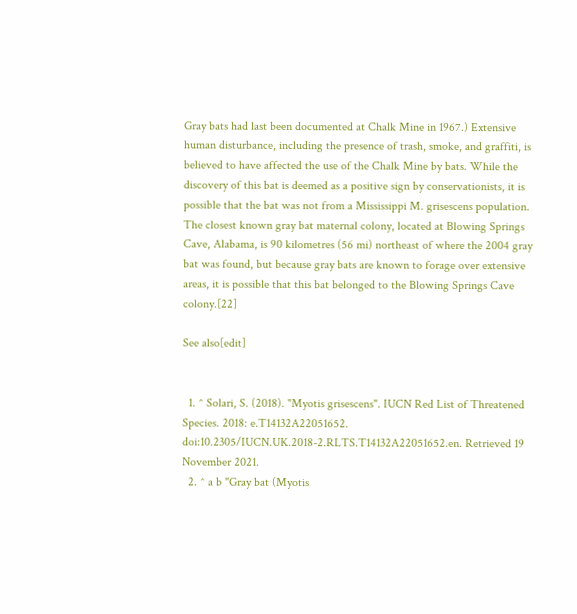Gray bats had last been documented at Chalk Mine in 1967.) Extensive human disturbance, including the presence of trash, smoke, and graffiti, is believed to have affected the use of the Chalk Mine by bats. While the discovery of this bat is deemed as a positive sign by conservationists, it is possible that the bat was not from a Mississippi M. grisescens population. The closest known gray bat maternal colony, located at Blowing Springs Cave, Alabama, is 90 kilometres (56 mi) northeast of where the 2004 gray bat was found, but because gray bats are known to forage over extensive areas, it is possible that this bat belonged to the Blowing Springs Cave colony.[22]

See also[edit]


  1. ^ Solari, S. (2018). "Myotis grisescens". IUCN Red List of Threatened Species. 2018: e.T14132A22051652. doi:10.2305/IUCN.UK.2018-2.RLTS.T14132A22051652.en. Retrieved 19 November 2021.
  2. ^ a b "Gray bat (Myotis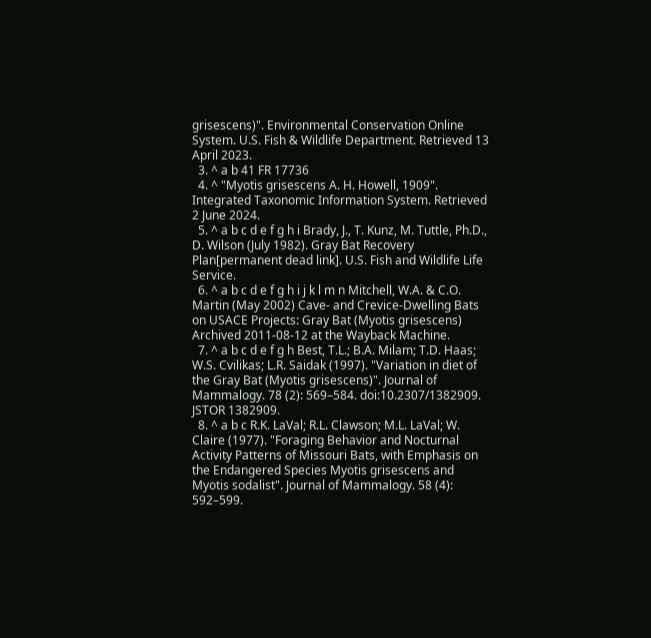grisescens)". Environmental Conservation Online System. U.S. Fish & Wildlife Department. Retrieved 13 April 2023.
  3. ^ a b 41 FR 17736
  4. ^ "Myotis grisescens A. H. Howell, 1909". Integrated Taxonomic Information System. Retrieved 2 June 2024.
  5. ^ a b c d e f g h i Brady, J., T. Kunz, M. Tuttle, Ph.D., D. Wilson (July 1982). Gray Bat Recovery Plan[permanent dead link]. U.S. Fish and Wildlife Life Service.
  6. ^ a b c d e f g h i j k l m n Mitchell, W.A. & C.O. Martin (May 2002) Cave- and Crevice-Dwelling Bats on USACE Projects: Gray Bat (Myotis grisescens) Archived 2011-08-12 at the Wayback Machine.
  7. ^ a b c d e f g h Best, T.L.; B.A. Milam; T.D. Haas; W.S. Cvilikas; L.R. Saidak (1997). "Variation in diet of the Gray Bat (Myotis grisescens)". Journal of Mammalogy. 78 (2): 569–584. doi:10.2307/1382909. JSTOR 1382909.
  8. ^ a b c R.K. LaVal; R.L. Clawson; M.L. LaVal; W. Claire (1977). "Foraging Behavior and Nocturnal Activity Patterns of Missouri Bats, with Emphasis on the Endangered Species Myotis grisescens and Myotis sodalist". Journal of Mammalogy. 58 (4): 592–599.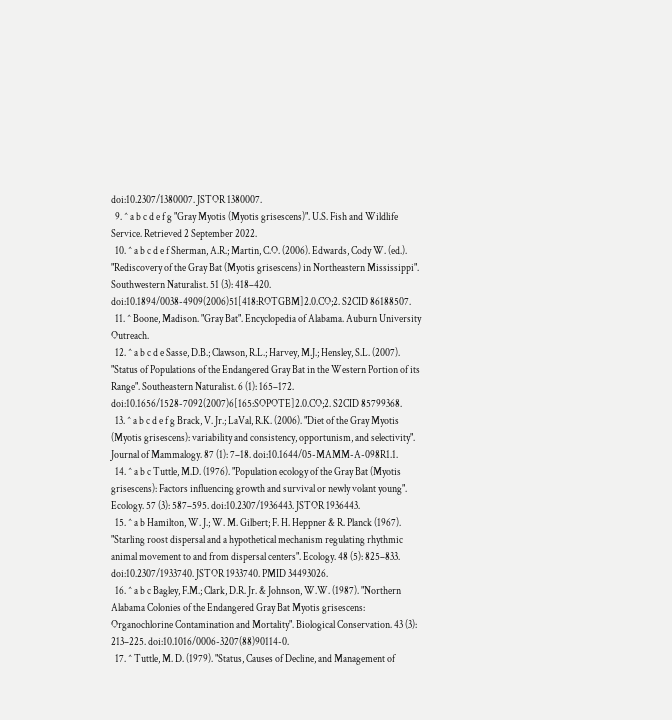doi:10.2307/1380007. JSTOR 1380007.
  9. ^ a b c d e f g "Gray Myotis (Myotis grisescens)". U.S. Fish and Wildlife Service. Retrieved 2 September 2022.
  10. ^ a b c d e f Sherman, A.R.; Martin, C.O. (2006). Edwards, Cody W. (ed.). "Rediscovery of the Gray Bat (Myotis grisescens) in Northeastern Mississippi". Southwestern Naturalist. 51 (3): 418–420. doi:10.1894/0038-4909(2006)51[418:ROTGBM]2.0.CO;2. S2CID 86188507.
  11. ^ Boone, Madison. "Gray Bat". Encyclopedia of Alabama. Auburn University Outreach.
  12. ^ a b c d e Sasse, D.B.; Clawson, R.L.; Harvey, M.J.; Hensley, S.L. (2007). "Status of Populations of the Endangered Gray Bat in the Western Portion of its Range". Southeastern Naturalist. 6 (1): 165–172. doi:10.1656/1528-7092(2007)6[165:SOPOTE]2.0.CO;2. S2CID 85799368.
  13. ^ a b c d e f g Brack, V. Jr.; LaVal, R.K. (2006). "Diet of the Gray Myotis (Myotis grisescens): variability and consistency, opportunism, and selectivity". Journal of Mammalogy. 87 (1): 7–18. doi:10.1644/05-MAMM-A-098R1.1.
  14. ^ a b c Tuttle, M.D. (1976). "Population ecology of the Gray Bat (Myotis grisescens): Factors influencing growth and survival or newly volant young". Ecology. 57 (3): 587–595. doi:10.2307/1936443. JSTOR 1936443.
  15. ^ a b Hamilton, W. J.; W. M. Gilbert; F. H. Heppner & R. Planck (1967). "Starling roost dispersal and a hypothetical mechanism regulating rhythmic animal movement to and from dispersal centers". Ecology. 48 (5): 825–833. doi:10.2307/1933740. JSTOR 1933740. PMID 34493026.
  16. ^ a b c Bagley, F.M.; Clark, D.R. Jr. & Johnson, W.W. (1987). "Northern Alabama Colonies of the Endangered Gray Bat Myotis grisescens: Organochlorine Contamination and Mortality". Biological Conservation. 43 (3): 213–225. doi:10.1016/0006-3207(88)90114-0.
  17. ^ Tuttle, M. D. (1979). "Status, Causes of Decline, and Management of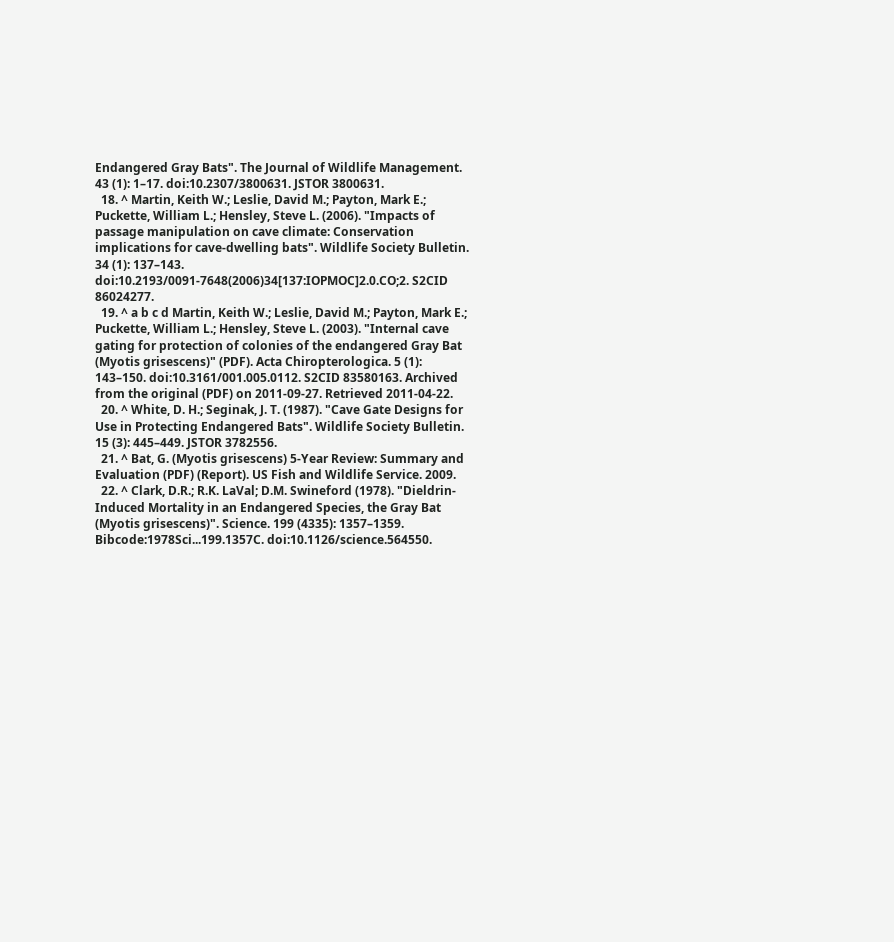Endangered Gray Bats". The Journal of Wildlife Management. 43 (1): 1–17. doi:10.2307/3800631. JSTOR 3800631.
  18. ^ Martin, Keith W.; Leslie, David M.; Payton, Mark E.; Puckette, William L.; Hensley, Steve L. (2006). "Impacts of passage manipulation on cave climate: Conservation implications for cave-dwelling bats". Wildlife Society Bulletin. 34 (1): 137–143. doi:10.2193/0091-7648(2006)34[137:IOPMOC]2.0.CO;2. S2CID 86024277.
  19. ^ a b c d Martin, Keith W.; Leslie, David M.; Payton, Mark E.; Puckette, William L.; Hensley, Steve L. (2003). "Internal cave gating for protection of colonies of the endangered Gray Bat (Myotis grisescens)" (PDF). Acta Chiropterologica. 5 (1): 143–150. doi:10.3161/001.005.0112. S2CID 83580163. Archived from the original (PDF) on 2011-09-27. Retrieved 2011-04-22.
  20. ^ White, D. H.; Seginak, J. T. (1987). "Cave Gate Designs for Use in Protecting Endangered Bats". Wildlife Society Bulletin. 15 (3): 445–449. JSTOR 3782556.
  21. ^ Bat, G. (Myotis grisescens) 5-Year Review: Summary and Evaluation (PDF) (Report). US Fish and Wildlife Service. 2009.
  22. ^ Clark, D.R.; R.K. LaVal; D.M. Swineford (1978). "Dieldrin-Induced Mortality in an Endangered Species, the Gray Bat (Myotis grisescens)". Science. 199 (4335): 1357–1359. Bibcode:1978Sci...199.1357C. doi:10.1126/science.564550.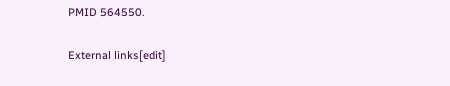PMID 564550.

External links[edit]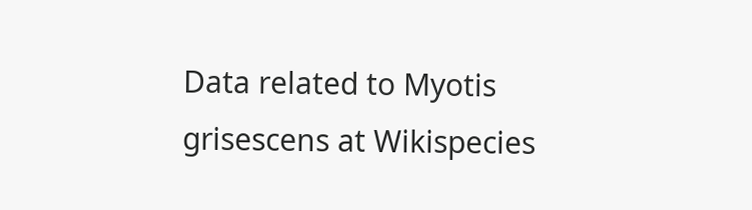Data related to Myotis grisescens at Wikispecies